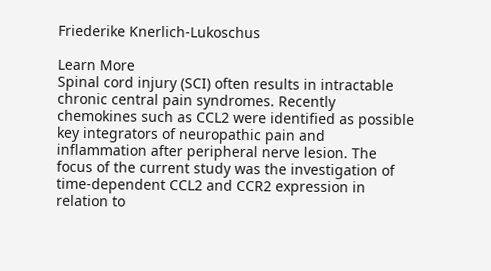Friederike Knerlich-Lukoschus

Learn More
Spinal cord injury (SCI) often results in intractable chronic central pain syndromes. Recently chemokines such as CCL2 were identified as possible key integrators of neuropathic pain and inflammation after peripheral nerve lesion. The focus of the current study was the investigation of time-dependent CCL2 and CCR2 expression in relation to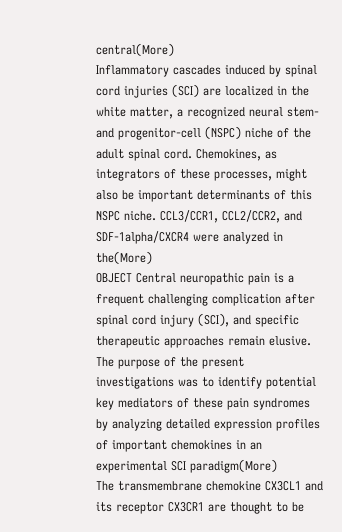central(More)
Inflammatory cascades induced by spinal cord injuries (SCI) are localized in the white matter, a recognized neural stem- and progenitor-cell (NSPC) niche of the adult spinal cord. Chemokines, as integrators of these processes, might also be important determinants of this NSPC niche. CCL3/CCR1, CCL2/CCR2, and SDF-1alpha/CXCR4 were analyzed in the(More)
OBJECT Central neuropathic pain is a frequent challenging complication after spinal cord injury (SCI), and specific therapeutic approaches remain elusive. The purpose of the present investigations was to identify potential key mediators of these pain syndromes by analyzing detailed expression profiles of important chemokines in an experimental SCI paradigm(More)
The transmembrane chemokine CX3CL1 and its receptor CX3CR1 are thought to be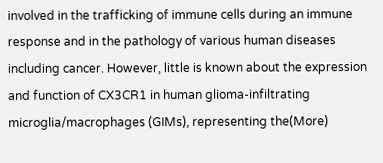involved in the trafficking of immune cells during an immune response and in the pathology of various human diseases including cancer. However, little is known about the expression and function of CX3CR1 in human glioma-infiltrating microglia/macrophages (GIMs), representing the(More)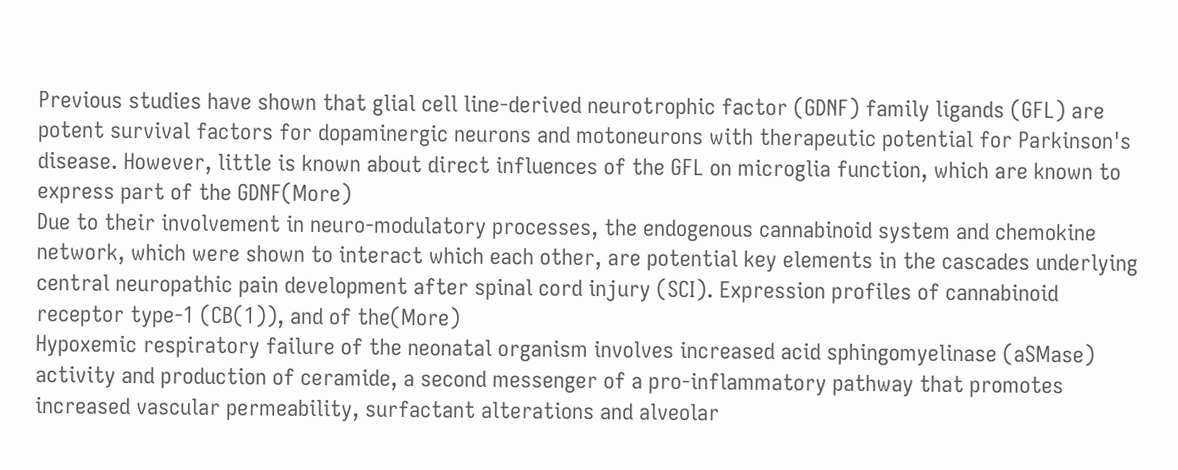Previous studies have shown that glial cell line-derived neurotrophic factor (GDNF) family ligands (GFL) are potent survival factors for dopaminergic neurons and motoneurons with therapeutic potential for Parkinson's disease. However, little is known about direct influences of the GFL on microglia function, which are known to express part of the GDNF(More)
Due to their involvement in neuro-modulatory processes, the endogenous cannabinoid system and chemokine network, which were shown to interact which each other, are potential key elements in the cascades underlying central neuropathic pain development after spinal cord injury (SCI). Expression profiles of cannabinoid receptor type-1 (CB(1)), and of the(More)
Hypoxemic respiratory failure of the neonatal organism involves increased acid sphingomyelinase (aSMase) activity and production of ceramide, a second messenger of a pro-inflammatory pathway that promotes increased vascular permeability, surfactant alterations and alveolar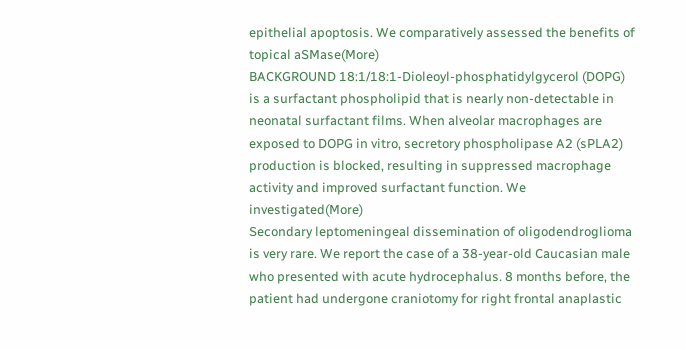epithelial apoptosis. We comparatively assessed the benefits of topical aSMase(More)
BACKGROUND 18:1/18:1-Dioleoyl-phosphatidylgycerol (DOPG) is a surfactant phospholipid that is nearly non-detectable in neonatal surfactant films. When alveolar macrophages are exposed to DOPG in vitro, secretory phospholipase A2 (sPLA2) production is blocked, resulting in suppressed macrophage activity and improved surfactant function. We investigated(More)
Secondary leptomeningeal dissemination of oligodendroglioma is very rare. We report the case of a 38-year-old Caucasian male who presented with acute hydrocephalus. 8 months before, the patient had undergone craniotomy for right frontal anaplastic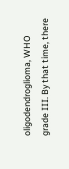oligodendroglioma, WHO grade III. By that time, there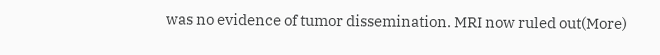was no evidence of tumor dissemination. MRI now ruled out(More)